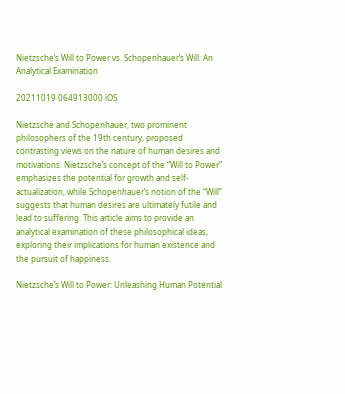Nietzsche’s Will to Power vs. Schopenhauer’s Will: An Analytical Examination

20211019 064913000 iOS

Nietzsche and Schopenhauer, two prominent philosophers of the 19th century, proposed contrasting views on the nature of human desires and motivations. Nietzsche’s concept of the “Will to Power” emphasizes the potential for growth and self-actualization, while Schopenhauer’s notion of the “Will” suggests that human desires are ultimately futile and lead to suffering. This article aims to provide an analytical examination of these philosophical ideas, exploring their implications for human existence and the pursuit of happiness.

Nietzsche’s Will to Power: Unleashing Human Potential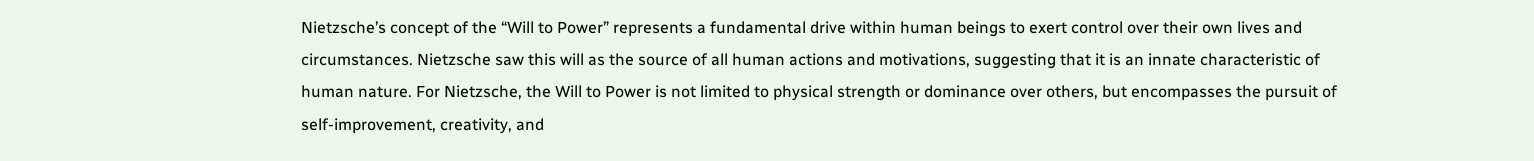Nietzsche’s concept of the “Will to Power” represents a fundamental drive within human beings to exert control over their own lives and circumstances. Nietzsche saw this will as the source of all human actions and motivations, suggesting that it is an innate characteristic of human nature. For Nietzsche, the Will to Power is not limited to physical strength or dominance over others, but encompasses the pursuit of self-improvement, creativity, and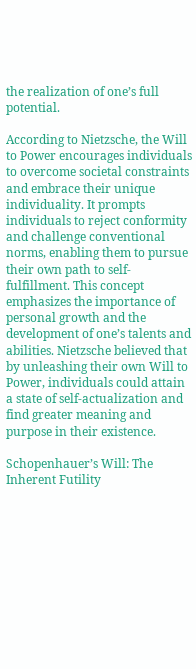the realization of one’s full potential.

According to Nietzsche, the Will to Power encourages individuals to overcome societal constraints and embrace their unique individuality. It prompts individuals to reject conformity and challenge conventional norms, enabling them to pursue their own path to self-fulfillment. This concept emphasizes the importance of personal growth and the development of one’s talents and abilities. Nietzsche believed that by unleashing their own Will to Power, individuals could attain a state of self-actualization and find greater meaning and purpose in their existence.

Schopenhauer’s Will: The Inherent Futility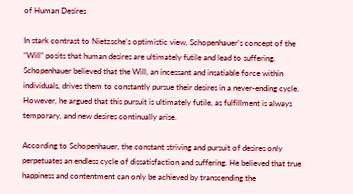of Human Desires

In stark contrast to Nietzsche’s optimistic view, Schopenhauer’s concept of the “Will” posits that human desires are ultimately futile and lead to suffering. Schopenhauer believed that the Will, an incessant and insatiable force within individuals, drives them to constantly pursue their desires in a never-ending cycle. However, he argued that this pursuit is ultimately futile, as fulfillment is always temporary, and new desires continually arise.

According to Schopenhauer, the constant striving and pursuit of desires only perpetuates an endless cycle of dissatisfaction and suffering. He believed that true happiness and contentment can only be achieved by transcending the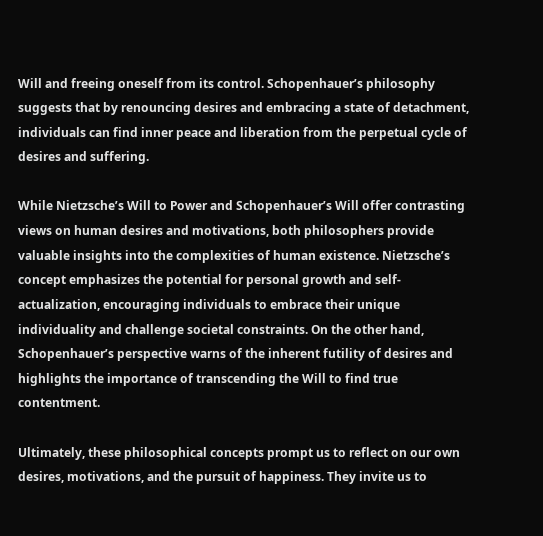Will and freeing oneself from its control. Schopenhauer’s philosophy suggests that by renouncing desires and embracing a state of detachment, individuals can find inner peace and liberation from the perpetual cycle of desires and suffering.

While Nietzsche’s Will to Power and Schopenhauer’s Will offer contrasting views on human desires and motivations, both philosophers provide valuable insights into the complexities of human existence. Nietzsche’s concept emphasizes the potential for personal growth and self-actualization, encouraging individuals to embrace their unique individuality and challenge societal constraints. On the other hand, Schopenhauer’s perspective warns of the inherent futility of desires and highlights the importance of transcending the Will to find true contentment.

Ultimately, these philosophical concepts prompt us to reflect on our own desires, motivations, and the pursuit of happiness. They invite us to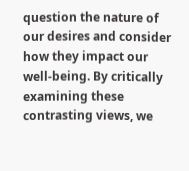question the nature of our desires and consider how they impact our well-being. By critically examining these contrasting views, we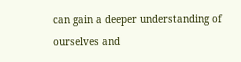can gain a deeper understanding of ourselves and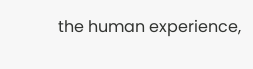the human experience,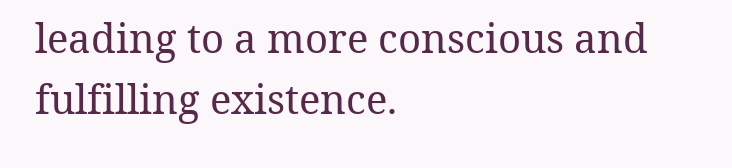leading to a more conscious and fulfilling existence.